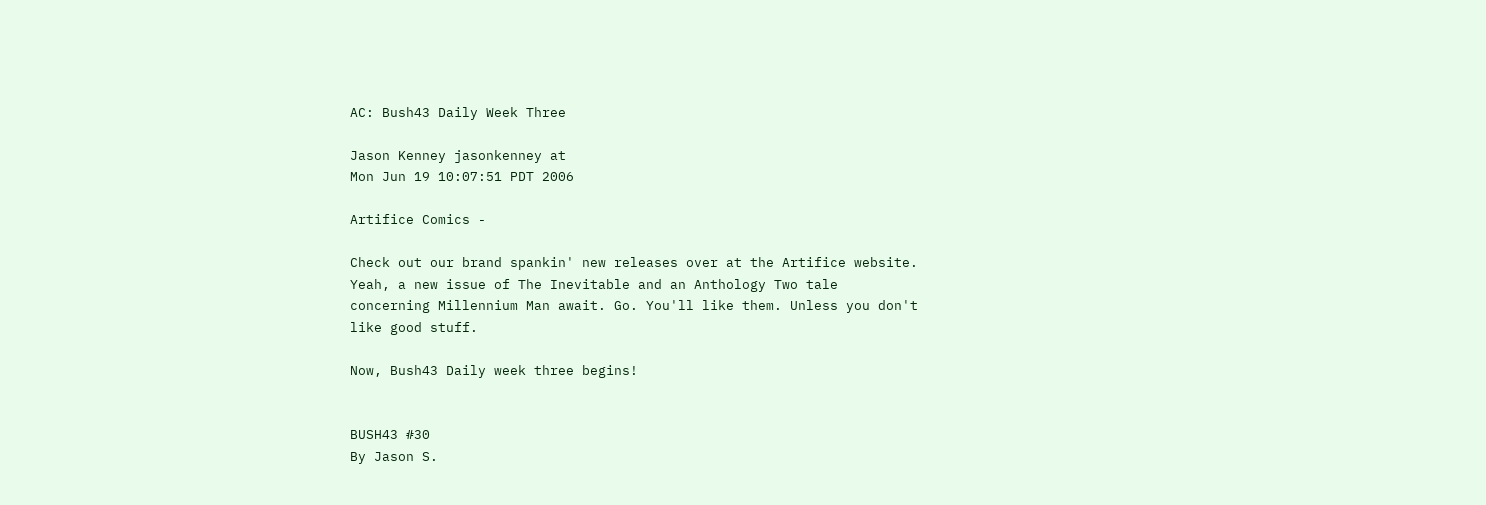AC: Bush43 Daily Week Three

Jason Kenney jasonkenney at
Mon Jun 19 10:07:51 PDT 2006

Artifice Comics -

Check out our brand spankin' new releases over at the Artifice website.
Yeah, a new issue of The Inevitable and an Anthology Two tale
concerning Millennium Man await. Go. You'll like them. Unless you don't
like good stuff.

Now, Bush43 Daily week three begins!


BUSH43 #30
By Jason S.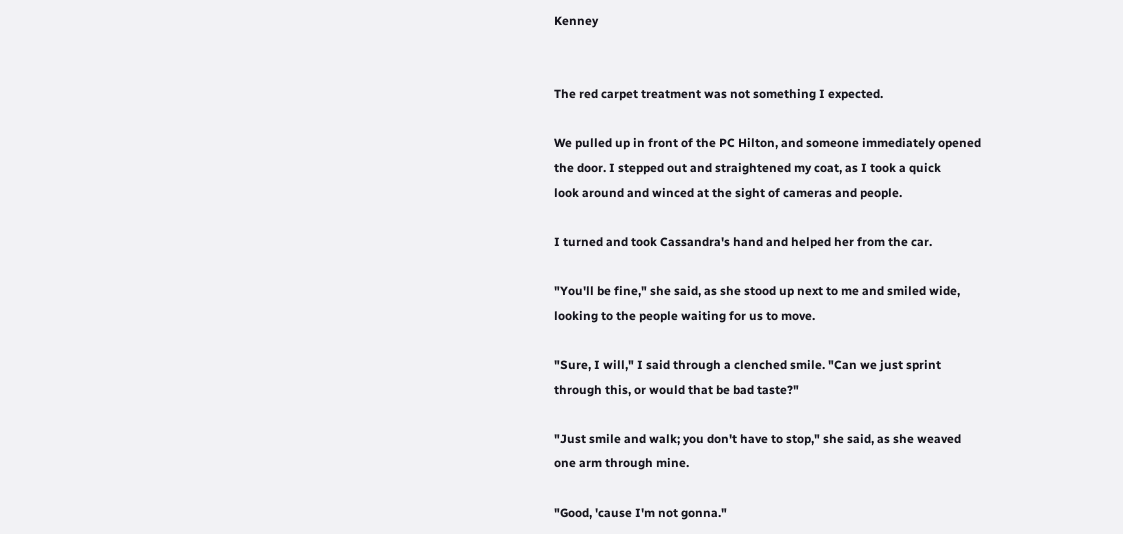Kenney


The red carpet treatment was not something I expected.

We pulled up in front of the PC Hilton, and someone immediately opened
the door. I stepped out and straightened my coat, as I took a quick
look around and winced at the sight of cameras and people.

I turned and took Cassandra's hand and helped her from the car.

"You'll be fine," she said, as she stood up next to me and smiled wide,
looking to the people waiting for us to move.

"Sure, I will," I said through a clenched smile. "Can we just sprint
through this, or would that be bad taste?"

"Just smile and walk; you don't have to stop," she said, as she weaved
one arm through mine.

"Good, 'cause I'm not gonna."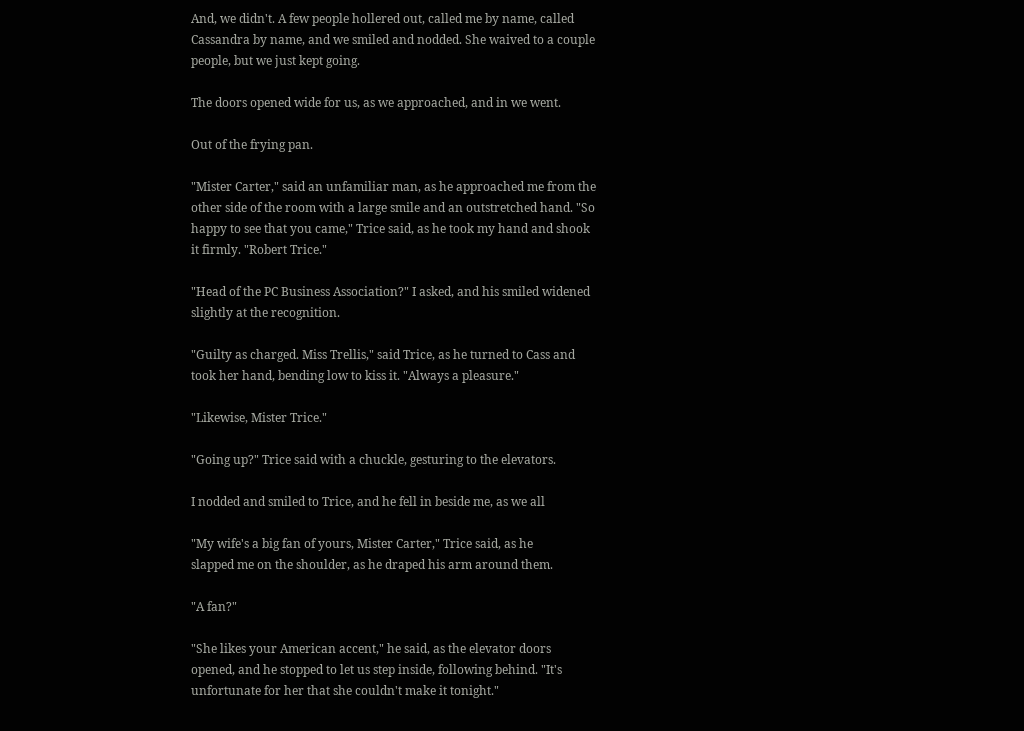And, we didn't. A few people hollered out, called me by name, called
Cassandra by name, and we smiled and nodded. She waived to a couple
people, but we just kept going.

The doors opened wide for us, as we approached, and in we went.

Out of the frying pan.

"Mister Carter," said an unfamiliar man, as he approached me from the
other side of the room with a large smile and an outstretched hand. "So
happy to see that you came," Trice said, as he took my hand and shook
it firmly. "Robert Trice."

"Head of the PC Business Association?" I asked, and his smiled widened
slightly at the recognition.

"Guilty as charged. Miss Trellis," said Trice, as he turned to Cass and
took her hand, bending low to kiss it. "Always a pleasure."

"Likewise, Mister Trice."

"Going up?" Trice said with a chuckle, gesturing to the elevators.

I nodded and smiled to Trice, and he fell in beside me, as we all

"My wife's a big fan of yours, Mister Carter," Trice said, as he
slapped me on the shoulder, as he draped his arm around them.

"A fan?"

"She likes your American accent," he said, as the elevator doors
opened, and he stopped to let us step inside, following behind. "It's
unfortunate for her that she couldn't make it tonight."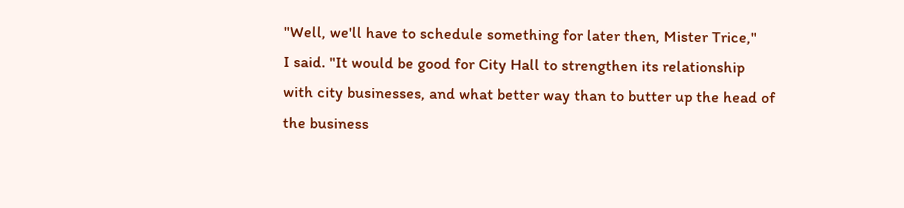"Well, we'll have to schedule something for later then, Mister Trice,"
I said. "It would be good for City Hall to strengthen its relationship
with city businesses, and what better way than to butter up the head of
the business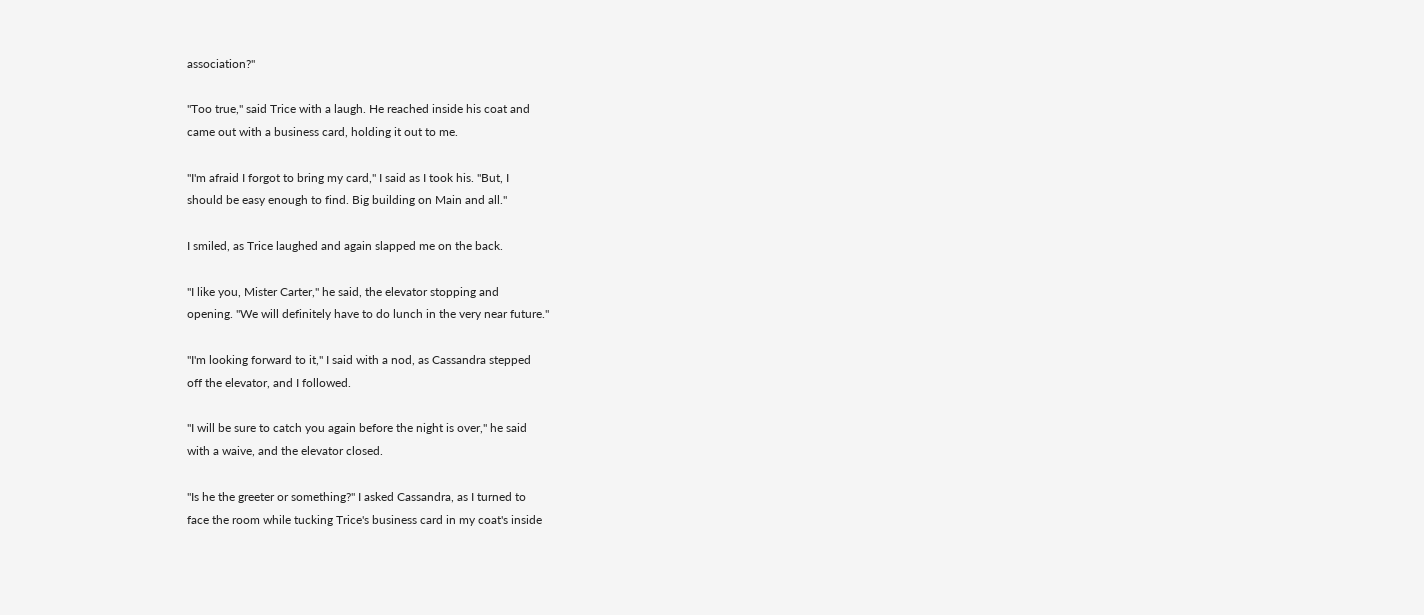association?"

"Too true," said Trice with a laugh. He reached inside his coat and
came out with a business card, holding it out to me.

"I'm afraid I forgot to bring my card," I said as I took his. "But, I
should be easy enough to find. Big building on Main and all."

I smiled, as Trice laughed and again slapped me on the back.

"I like you, Mister Carter," he said, the elevator stopping and
opening. "We will definitely have to do lunch in the very near future."

"I'm looking forward to it," I said with a nod, as Cassandra stepped
off the elevator, and I followed.

"I will be sure to catch you again before the night is over," he said
with a waive, and the elevator closed.

"Is he the greeter or something?" I asked Cassandra, as I turned to
face the room while tucking Trice's business card in my coat's inside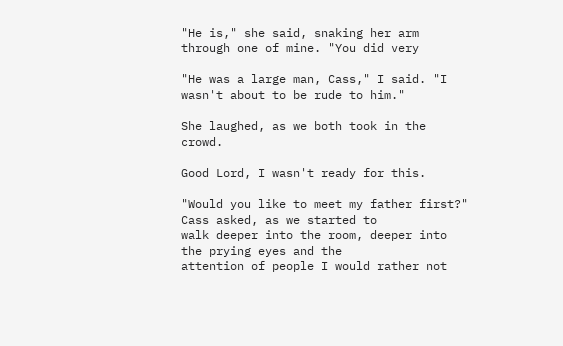"He is," she said, snaking her arm through one of mine. "You did very

"He was a large man, Cass," I said. "I wasn't about to be rude to him."

She laughed, as we both took in the crowd.

Good Lord, I wasn't ready for this.

"Would you like to meet my father first?" Cass asked, as we started to
walk deeper into the room, deeper into the prying eyes and the
attention of people I would rather not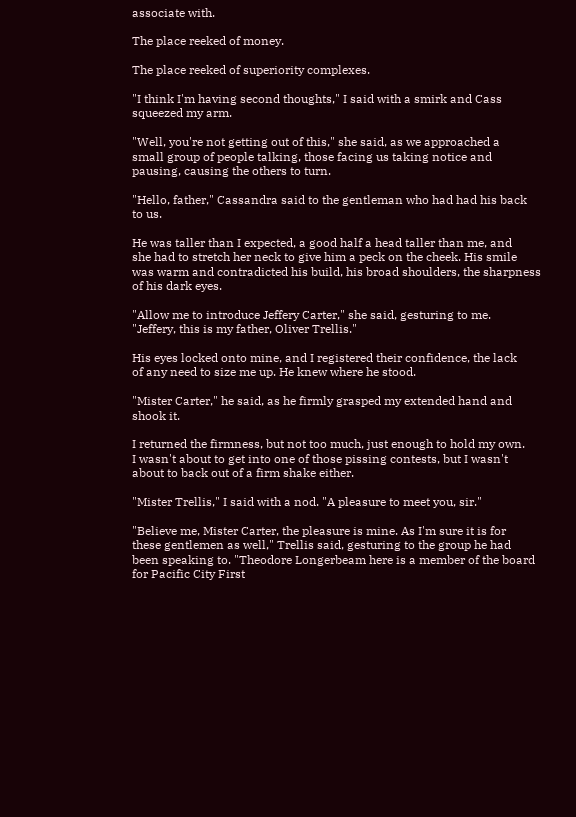associate with.

The place reeked of money.

The place reeked of superiority complexes.

"I think I'm having second thoughts," I said with a smirk and Cass
squeezed my arm.

"Well, you're not getting out of this," she said, as we approached a
small group of people talking, those facing us taking notice and
pausing, causing the others to turn.

"Hello, father," Cassandra said to the gentleman who had had his back
to us.

He was taller than I expected, a good half a head taller than me, and
she had to stretch her neck to give him a peck on the cheek. His smile
was warm and contradicted his build, his broad shoulders, the sharpness
of his dark eyes.

"Allow me to introduce Jeffery Carter," she said, gesturing to me.
"Jeffery, this is my father, Oliver Trellis."

His eyes locked onto mine, and I registered their confidence, the lack
of any need to size me up. He knew where he stood.

"Mister Carter," he said, as he firmly grasped my extended hand and
shook it.

I returned the firmness, but not too much, just enough to hold my own.
I wasn't about to get into one of those pissing contests, but I wasn't
about to back out of a firm shake either.

"Mister Trellis," I said with a nod. "A pleasure to meet you, sir."

"Believe me, Mister Carter, the pleasure is mine. As I'm sure it is for
these gentlemen as well," Trellis said, gesturing to the group he had
been speaking to. "Theodore Longerbeam here is a member of the board
for Pacific City First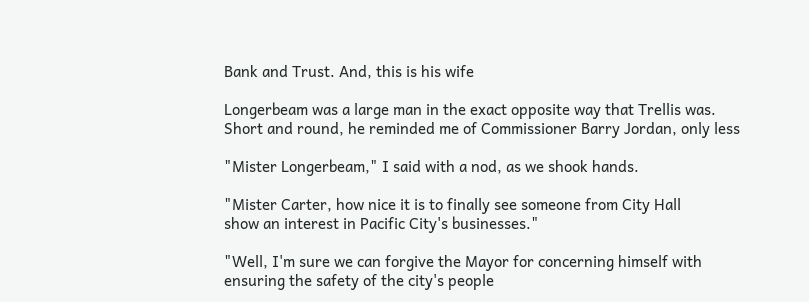Bank and Trust. And, this is his wife

Longerbeam was a large man in the exact opposite way that Trellis was.
Short and round, he reminded me of Commissioner Barry Jordan, only less

"Mister Longerbeam," I said with a nod, as we shook hands.

"Mister Carter, how nice it is to finally see someone from City Hall
show an interest in Pacific City's businesses."

"Well, I'm sure we can forgive the Mayor for concerning himself with
ensuring the safety of the city's people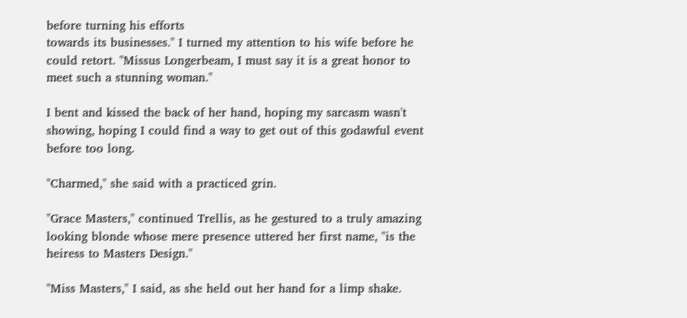before turning his efforts
towards its businesses." I turned my attention to his wife before he
could retort. "Missus Longerbeam, I must say it is a great honor to
meet such a stunning woman."

I bent and kissed the back of her hand, hoping my sarcasm wasn't
showing, hoping I could find a way to get out of this godawful event
before too long.

"Charmed," she said with a practiced grin.

"Grace Masters," continued Trellis, as he gestured to a truly amazing
looking blonde whose mere presence uttered her first name, "is the
heiress to Masters Design."

"Miss Masters," I said, as she held out her hand for a limp shake.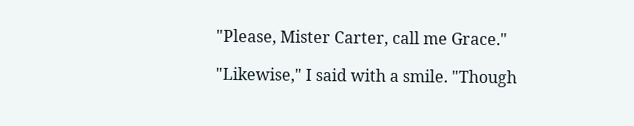"Please, Mister Carter, call me Grace."

"Likewise," I said with a smile. "Though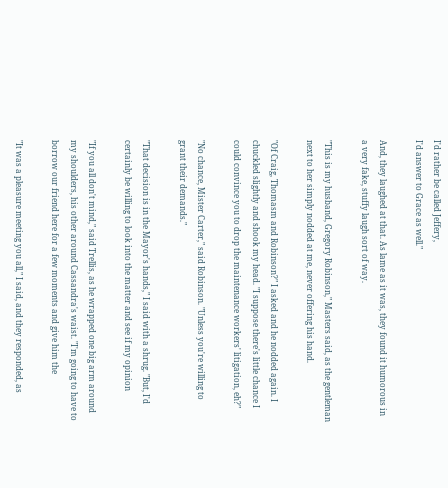I'd rather be called Jeffery,
I'd answer to Grace as well."

And, they laughed at that. As lame as it was, they found it humorous in
a very fake, stuffy laugh sort of way.

"This is my husband, Gregory Robinson," Masters said, as the gentleman
next to her simply nodded at me, never offering his hand.

"Of Craig, Thomasm and Robinson?" I asked and he nodded again. I
chuckled slightly and shook my head. "I suppose there's little chance I
could convince you to drop the maintenance workers' litigation, eh?"

"No chance, Mister Carter," said Robinson. "Unless you're willing to
grant their demands."

"That decision is in the Mayor's hands," I said with a shrug. "But, I'd
certainly be willing to look into the matter and see if my opinion

"If you all don't mind," said Trellis, as he wrapped one big arm around
my shoulders, his other around Cassandra's waist. "I'm going to have to
borrow our friend here for a few moments and give him the

"It was a pleasure meeting you all," I said, and they responded, as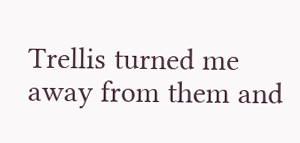Trellis turned me away from them and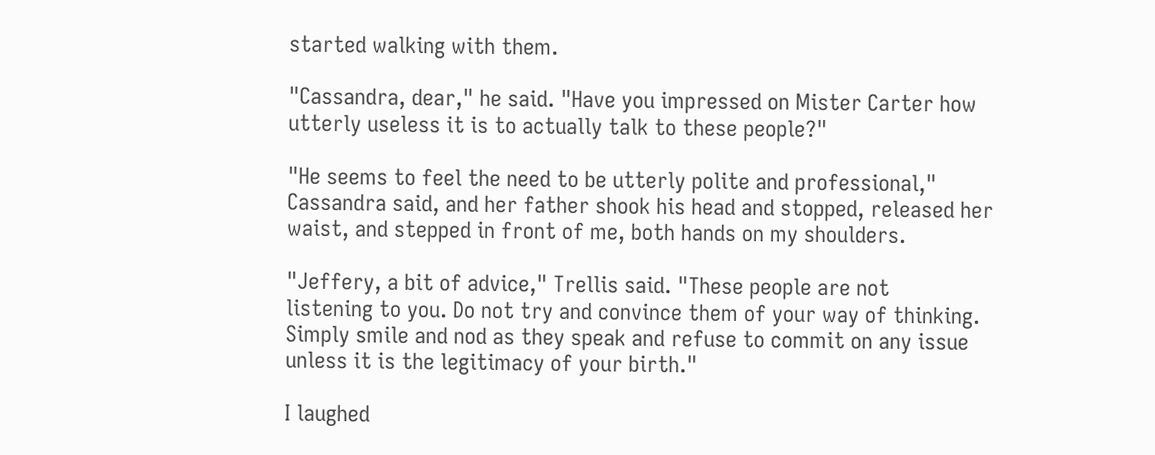started walking with them.

"Cassandra, dear," he said. "Have you impressed on Mister Carter how
utterly useless it is to actually talk to these people?"

"He seems to feel the need to be utterly polite and professional,"
Cassandra said, and her father shook his head and stopped, released her
waist, and stepped in front of me, both hands on my shoulders.

"Jeffery, a bit of advice," Trellis said. "These people are not
listening to you. Do not try and convince them of your way of thinking.
Simply smile and nod as they speak and refuse to commit on any issue
unless it is the legitimacy of your birth."

I laughed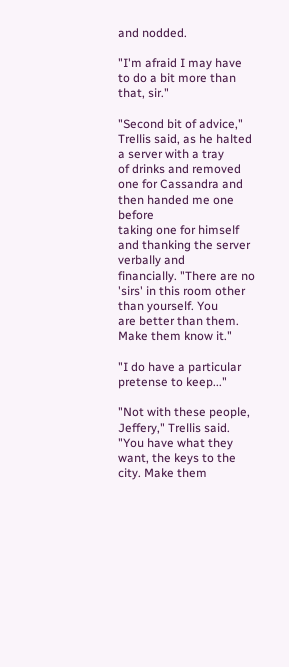and nodded.

"I'm afraid I may have to do a bit more than that, sir."

"Second bit of advice," Trellis said, as he halted a server with a tray
of drinks and removed one for Cassandra and then handed me one before
taking one for himself and thanking the server verbally and
financially. "There are no 'sirs' in this room other than yourself. You
are better than them. Make them know it."

"I do have a particular pretense to keep..."

"Not with these people, Jeffery," Trellis said. "You have what they
want, the keys to the city. Make them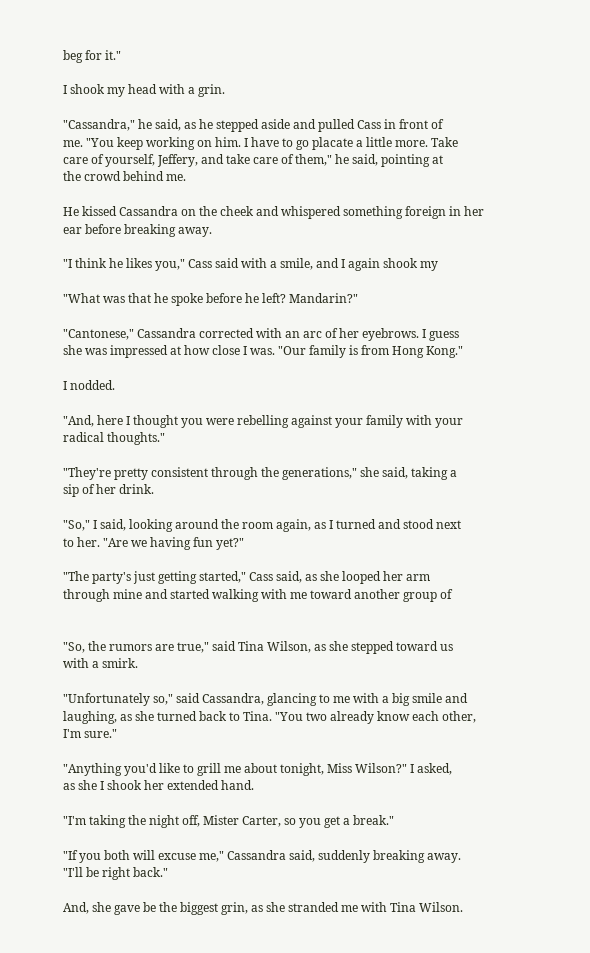beg for it."

I shook my head with a grin.

"Cassandra," he said, as he stepped aside and pulled Cass in front of
me. "You keep working on him. I have to go placate a little more. Take
care of yourself, Jeffery, and take care of them," he said, pointing at
the crowd behind me.

He kissed Cassandra on the cheek and whispered something foreign in her
ear before breaking away.

"I think he likes you," Cass said with a smile, and I again shook my

"What was that he spoke before he left? Mandarin?"

"Cantonese," Cassandra corrected with an arc of her eyebrows. I guess
she was impressed at how close I was. "Our family is from Hong Kong."

I nodded.

"And, here I thought you were rebelling against your family with your
radical thoughts."

"They're pretty consistent through the generations," she said, taking a
sip of her drink.

"So," I said, looking around the room again, as I turned and stood next
to her. "Are we having fun yet?"

"The party's just getting started," Cass said, as she looped her arm
through mine and started walking with me toward another group of


"So, the rumors are true," said Tina Wilson, as she stepped toward us
with a smirk.

"Unfortunately so," said Cassandra, glancing to me with a big smile and
laughing, as she turned back to Tina. "You two already know each other,
I'm sure."

"Anything you'd like to grill me about tonight, Miss Wilson?" I asked,
as she I shook her extended hand.

"I'm taking the night off, Mister Carter, so you get a break."

"If you both will excuse me," Cassandra said, suddenly breaking away.
"I'll be right back."

And, she gave be the biggest grin, as she stranded me with Tina Wilson.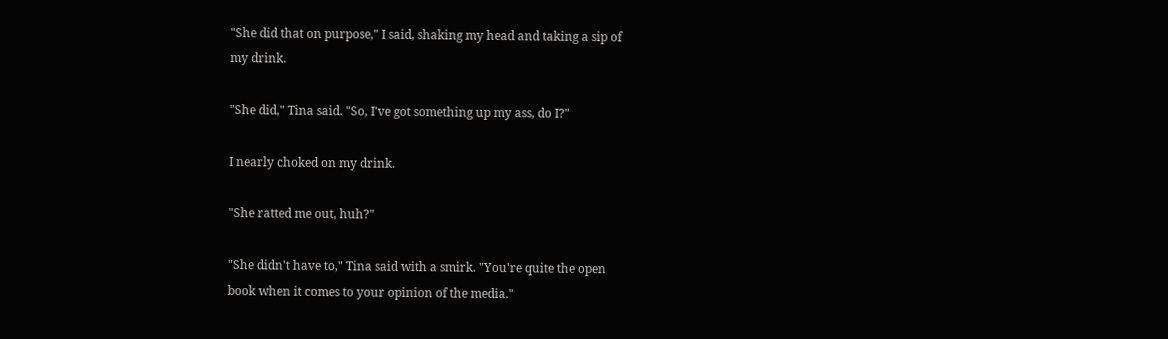"She did that on purpose," I said, shaking my head and taking a sip of
my drink.

"She did," Tina said. "So, I've got something up my ass, do I?"

I nearly choked on my drink.

"She ratted me out, huh?"

"She didn't have to," Tina said with a smirk. "You're quite the open
book when it comes to your opinion of the media."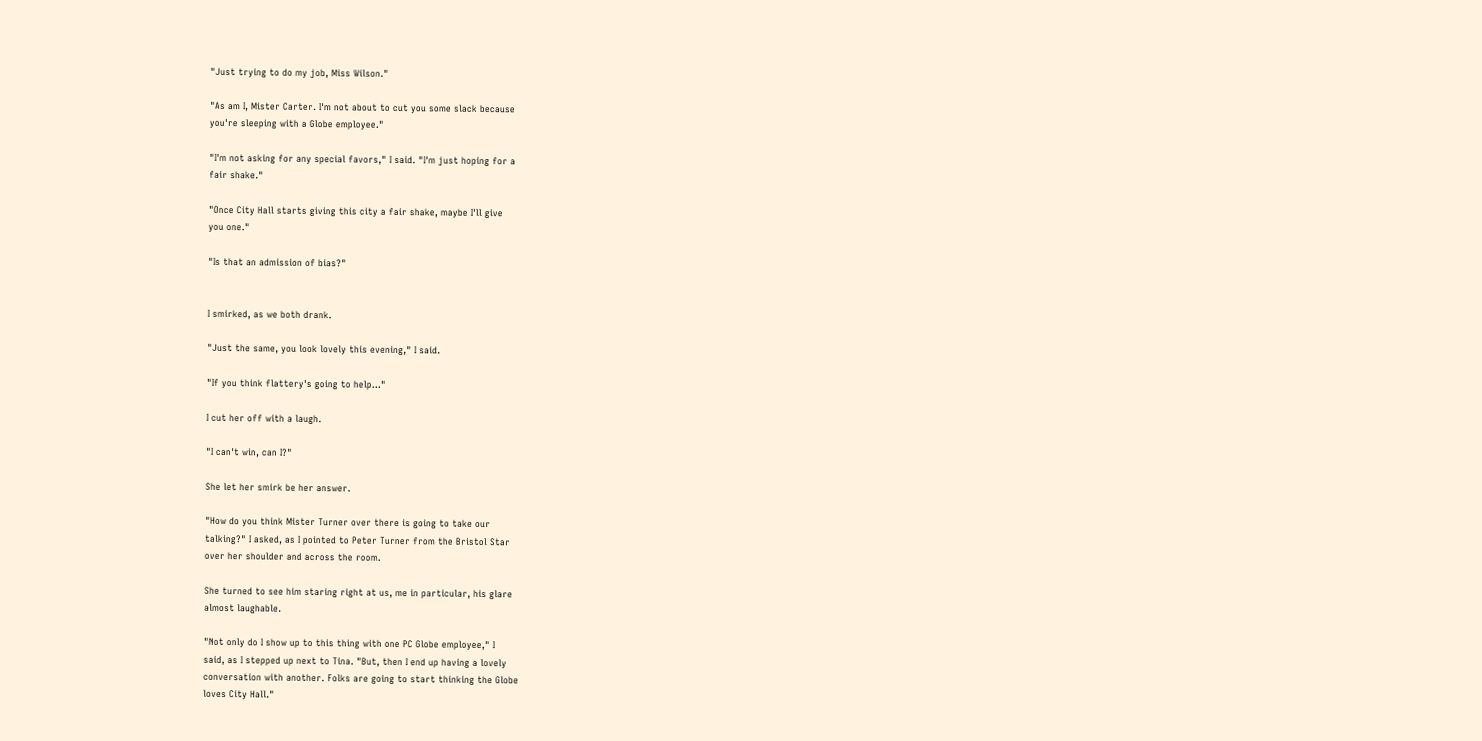"Just trying to do my job, Miss Wilson."

"As am I, Mister Carter. I'm not about to cut you some slack because
you're sleeping with a Globe employee."

"I'm not asking for any special favors," I said. "I'm just hoping for a
fair shake."

"Once City Hall starts giving this city a fair shake, maybe I'll give
you one."

"Is that an admission of bias?"


I smirked, as we both drank.

"Just the same, you look lovely this evening," I said.

"If you think flattery's going to help..."

I cut her off with a laugh.

"I can't win, can I?"

She let her smirk be her answer.

"How do you think Mister Turner over there is going to take our
talking?" I asked, as I pointed to Peter Turner from the Bristol Star
over her shoulder and across the room.

She turned to see him staring right at us, me in particular, his glare
almost laughable.

"Not only do I show up to this thing with one PC Globe employee," I
said, as I stepped up next to Tina. "But, then I end up having a lovely
conversation with another. Folks are going to start thinking the Globe
loves City Hall."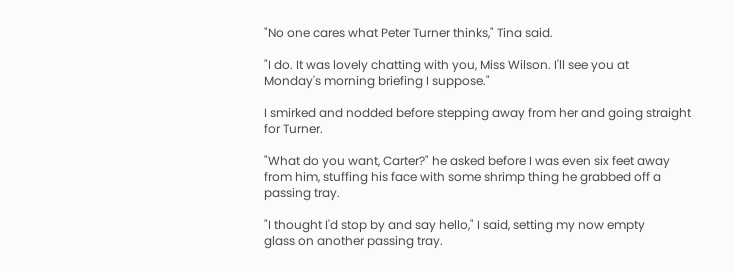"No one cares what Peter Turner thinks," Tina said.

"I do. It was lovely chatting with you, Miss Wilson. I'll see you at
Monday's morning briefing I suppose."

I smirked and nodded before stepping away from her and going straight
for Turner.

"What do you want, Carter?" he asked before I was even six feet away
from him, stuffing his face with some shrimp thing he grabbed off a
passing tray.

"I thought I'd stop by and say hello," I said, setting my now empty
glass on another passing tray.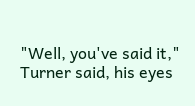"Well, you've said it," Turner said, his eyes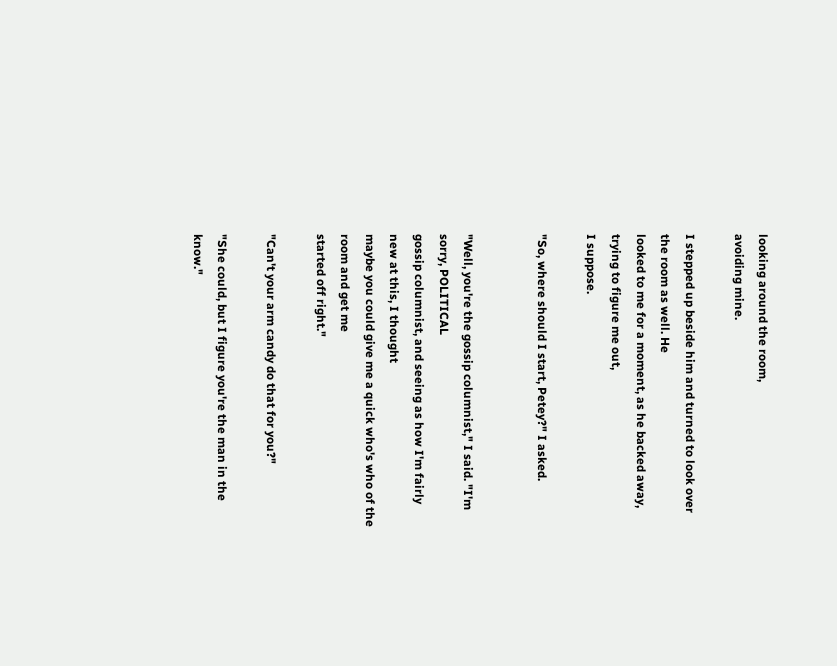looking around the room,
avoiding mine.

I stepped up beside him and turned to look over the room as well. He
looked to me for a moment, as he backed away, trying to figure me out,
I suppose.

"So, where should I start, Petey?" I asked.


"Well, you're the gossip columnist," I said. "I'm sorry, POLITICAL
gossip columnist, and seeing as how I'm fairly new at this, I thought
maybe you could give me a quick who's who of the room and get me
started off right."

"Can't your arm candy do that for you?"

"She could, but I figure you're the man in the know."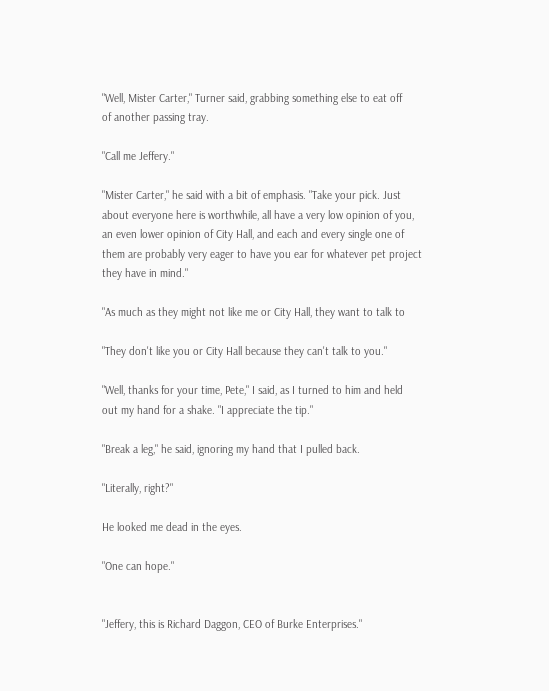"Well, Mister Carter," Turner said, grabbing something else to eat off
of another passing tray.

"Call me Jeffery."

"Mister Carter," he said with a bit of emphasis. "Take your pick. Just
about everyone here is worthwhile, all have a very low opinion of you,
an even lower opinion of City Hall, and each and every single one of
them are probably very eager to have you ear for whatever pet project
they have in mind."

"As much as they might not like me or City Hall, they want to talk to

"They don't like you or City Hall because they can't talk to you."

"Well, thanks for your time, Pete," I said, as I turned to him and held
out my hand for a shake. "I appreciate the tip."

"Break a leg," he said, ignoring my hand that I pulled back.

"Literally, right?"

He looked me dead in the eyes.

"One can hope."


"Jeffery, this is Richard Daggon, CEO of Burke Enterprises."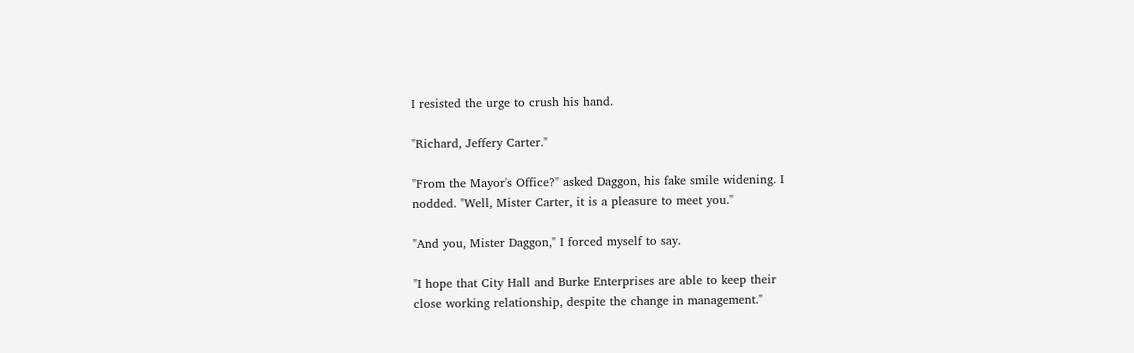I resisted the urge to crush his hand.

"Richard, Jeffery Carter."

"From the Mayor's Office?" asked Daggon, his fake smile widening. I
nodded. "Well, Mister Carter, it is a pleasure to meet you."

"And you, Mister Daggon," I forced myself to say.

"I hope that City Hall and Burke Enterprises are able to keep their
close working relationship, despite the change in management."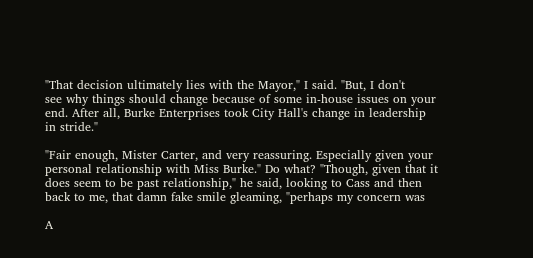"That decision ultimately lies with the Mayor," I said. "But, I don't
see why things should change because of some in-house issues on your
end. After all, Burke Enterprises took City Hall's change in leadership
in stride."

"Fair enough, Mister Carter, and very reassuring. Especially given your
personal relationship with Miss Burke." Do what? "Though, given that it
does seem to be past relationship," he said, looking to Cass and then
back to me, that damn fake smile gleaming, "perhaps my concern was

A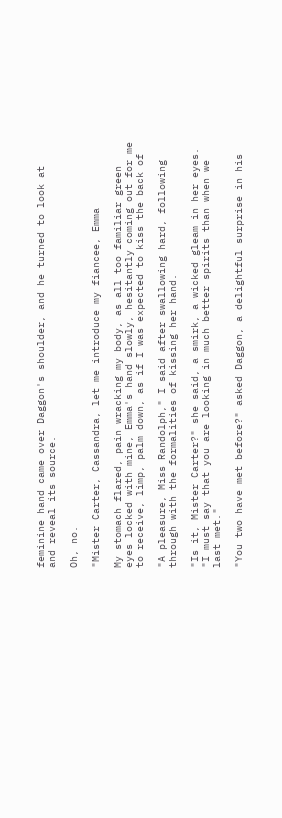feminine hand came over Daggon's shoulder, and he turned to look at
and reveal its source.

Oh, no.

"Mister Carter, Cassandra, let me introduce my fiancee, Emma

My stomach flared, pain wracking my body, as all too familiar green
eyes locked with mine, Emma's hand slowly, hesitantly coming out for me
to receive, limp, palm down, as if I was expected to kiss the back of

"A pleasure, Miss Randolph," I said after swallowing hard, following
through with the formalities of kissing her hand.

"Is it, Mister Carter?" she said, a smirk, a wicked gleam in her eyes.
"I must say that you are looking in much better spirits than when we
last met."

"You two have met before?" asked Daggon, a delightful surprise in his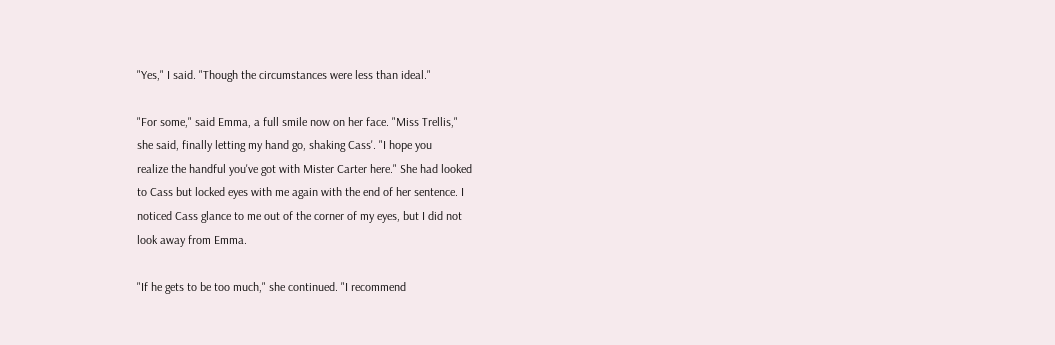"Yes," I said. "Though the circumstances were less than ideal."

"For some," said Emma, a full smile now on her face. "Miss Trellis,"
she said, finally letting my hand go, shaking Cass'. "I hope you
realize the handful you've got with Mister Carter here." She had looked
to Cass but locked eyes with me again with the end of her sentence. I
noticed Cass glance to me out of the corner of my eyes, but I did not
look away from Emma.

"If he gets to be too much," she continued. "I recommend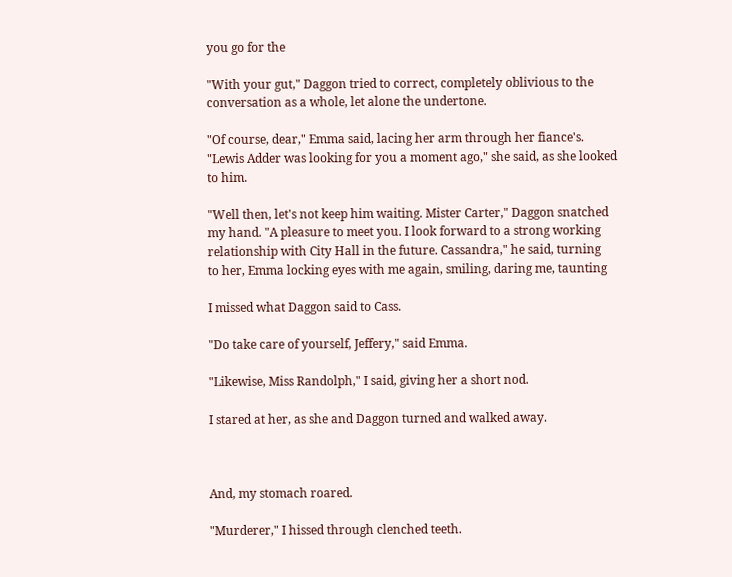you go for the

"With your gut," Daggon tried to correct, completely oblivious to the
conversation as a whole, let alone the undertone.

"Of course, dear," Emma said, lacing her arm through her fiance's.
"Lewis Adder was looking for you a moment ago," she said, as she looked
to him.

"Well then, let's not keep him waiting. Mister Carter," Daggon snatched
my hand. "A pleasure to meet you. I look forward to a strong working
relationship with City Hall in the future. Cassandra," he said, turning
to her, Emma locking eyes with me again, smiling, daring me, taunting

I missed what Daggon said to Cass.

"Do take care of yourself, Jeffery," said Emma.

"Likewise, Miss Randolph," I said, giving her a short nod.

I stared at her, as she and Daggon turned and walked away.



And, my stomach roared.

"Murderer," I hissed through clenched teeth.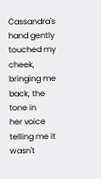Cassandra's hand gently touched my cheek, bringing me back, the tone in
her voice telling me it wasn't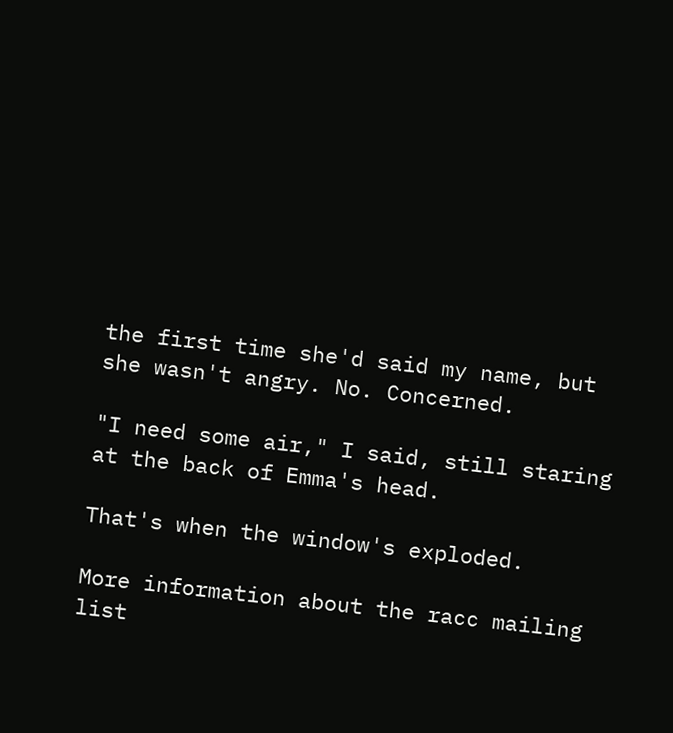the first time she'd said my name, but
she wasn't angry. No. Concerned.

"I need some air," I said, still staring at the back of Emma's head.

That's when the window's exploded.

More information about the racc mailing list